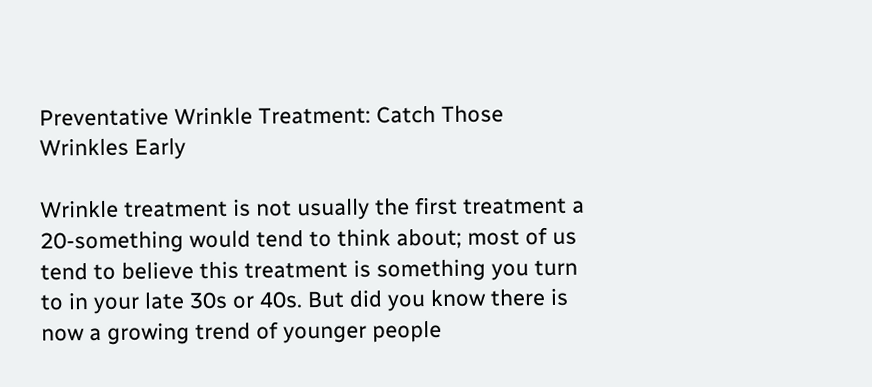Preventative Wrinkle Treatment: Catch Those Wrinkles Early

Wrinkle treatment is not usually the first treatment a 20-something would tend to think about; most of us tend to believe this treatment is something you turn to in your late 30s or 40s. But did you know there is now a growing trend of younger people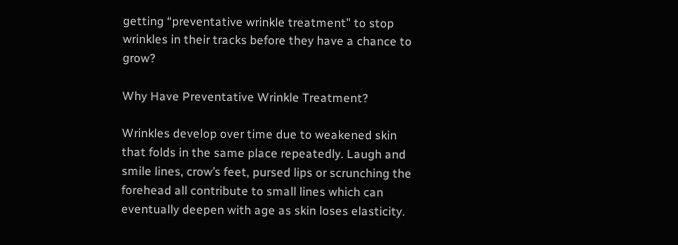getting “preventative wrinkle treatment” to stop wrinkles in their tracks before they have a chance to grow?

Why Have Preventative Wrinkle Treatment?

Wrinkles develop over time due to weakened skin that folds in the same place repeatedly. Laugh and smile lines, crow’s feet, pursed lips or scrunching the forehead all contribute to small lines which can eventually deepen with age as skin loses elasticity.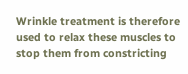Wrinkle treatment is therefore used to relax these muscles to stop them from constricting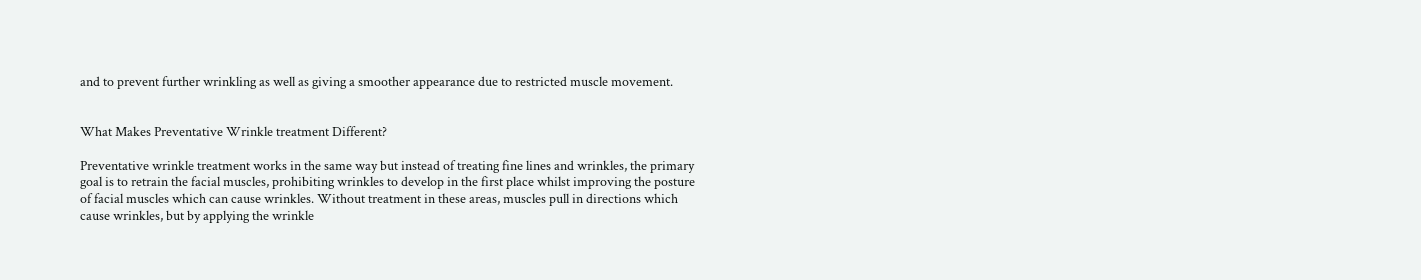and to prevent further wrinkling as well as giving a smoother appearance due to restricted muscle movement.


What Makes Preventative Wrinkle treatment Different?

Preventative wrinkle treatment works in the same way but instead of treating fine lines and wrinkles, the primary goal is to retrain the facial muscles, prohibiting wrinkles to develop in the first place whilst improving the posture of facial muscles which can cause wrinkles. Without treatment in these areas, muscles pull in directions which cause wrinkles, but by applying the wrinkle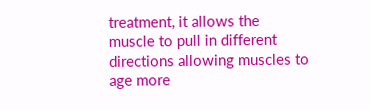treatment, it allows the muscle to pull in different directions allowing muscles to age more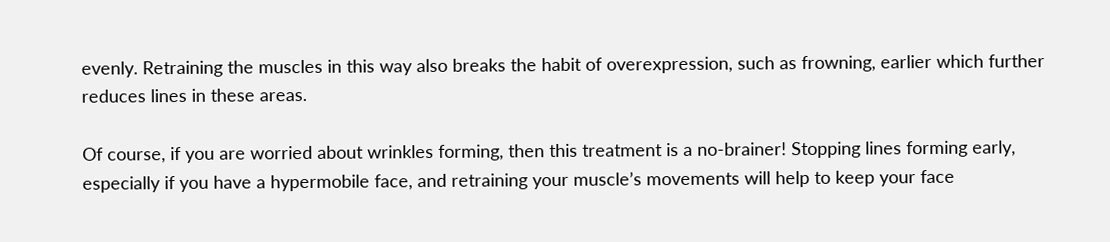evenly. Retraining the muscles in this way also breaks the habit of overexpression, such as frowning, earlier which further reduces lines in these areas.

Of course, if you are worried about wrinkles forming, then this treatment is a no-brainer! Stopping lines forming early, especially if you have a hypermobile face, and retraining your muscle’s movements will help to keep your face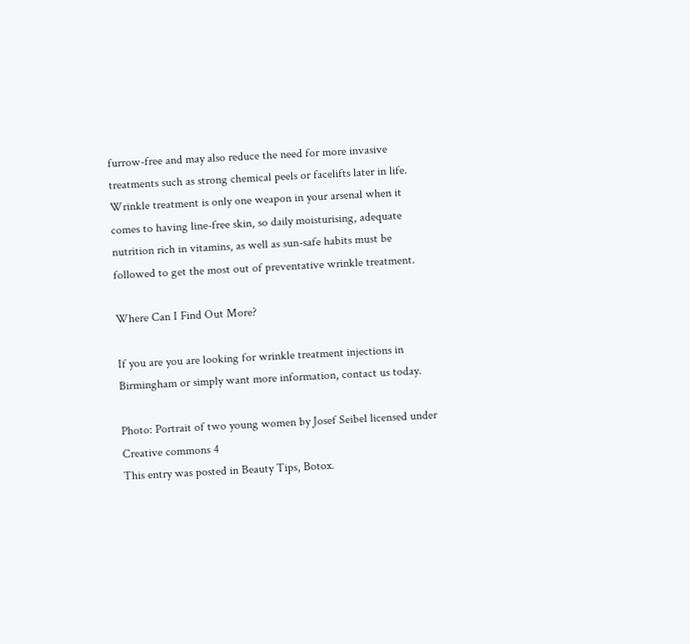furrow-free and may also reduce the need for more invasive treatments such as strong chemical peels or facelifts later in life. Wrinkle treatment is only one weapon in your arsenal when it comes to having line-free skin, so daily moisturising, adequate nutrition rich in vitamins, as well as sun-safe habits must be followed to get the most out of preventative wrinkle treatment.

Where Can I Find Out More?

If you are you are looking for wrinkle treatment injections in Birmingham or simply want more information, contact us today.

Photo: Portrait of two young women by Josef Seibel licensed under Creative commons 4
This entry was posted in Beauty Tips, Botox.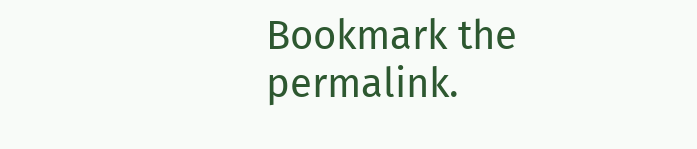Bookmark the permalink.